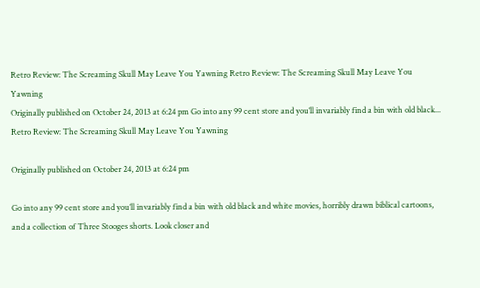Retro Review: The Screaming Skull May Leave You Yawning Retro Review: The Screaming Skull May Leave You Yawning
Originally published on October 24, 2013 at 6:24 pm Go into any 99 cent store and you’ll invariably find a bin with old black... Retro Review: The Screaming Skull May Leave You Yawning

Originally published on October 24, 2013 at 6:24 pm

Go into any 99 cent store and you’ll invariably find a bin with old black and white movies, horribly drawn biblical cartoons, and a collection of Three Stooges shorts. Look closer and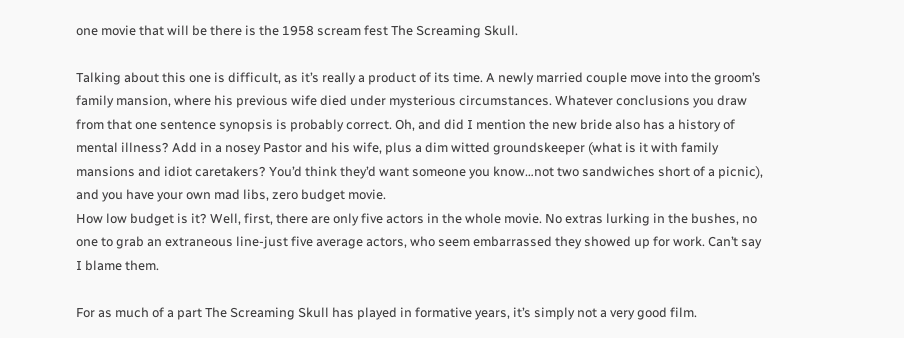one movie that will be there is the 1958 scream fest The Screaming Skull.

Talking about this one is difficult, as it’s really a product of its time. A newly married couple move into the groom’s family mansion, where his previous wife died under mysterious circumstances. Whatever conclusions you draw from that one sentence synopsis is probably correct. Oh, and did I mention the new bride also has a history of mental illness? Add in a nosey Pastor and his wife, plus a dim witted groundskeeper (what is it with family mansions and idiot caretakers? You’d think they’d want someone you know…not two sandwiches short of a picnic), and you have your own mad libs, zero budget movie.
How low budget is it? Well, first, there are only five actors in the whole movie. No extras lurking in the bushes, no one to grab an extraneous line-just five average actors, who seem embarrassed they showed up for work. Can’t say I blame them.

For as much of a part The Screaming Skull has played in formative years, it’s simply not a very good film.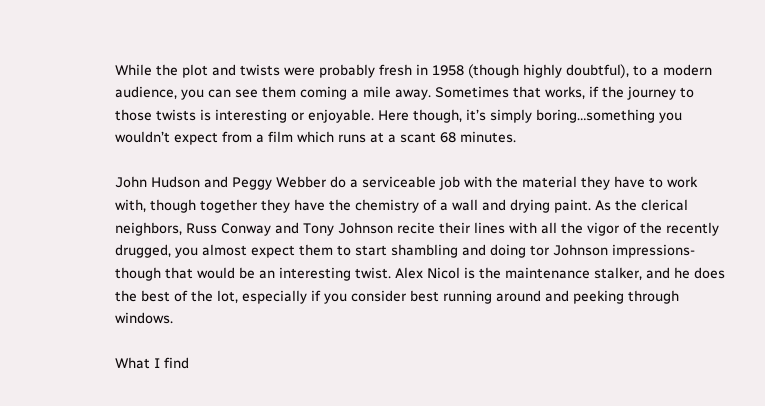While the plot and twists were probably fresh in 1958 (though highly doubtful), to a modern audience, you can see them coming a mile away. Sometimes that works, if the journey to those twists is interesting or enjoyable. Here though, it’s simply boring…something you wouldn’t expect from a film which runs at a scant 68 minutes.

John Hudson and Peggy Webber do a serviceable job with the material they have to work with, though together they have the chemistry of a wall and drying paint. As the clerical neighbors, Russ Conway and Tony Johnson recite their lines with all the vigor of the recently drugged, you almost expect them to start shambling and doing tor Johnson impressions-though that would be an interesting twist. Alex Nicol is the maintenance stalker, and he does the best of the lot, especially if you consider best running around and peeking through windows.

What I find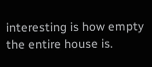interesting is how empty the entire house is.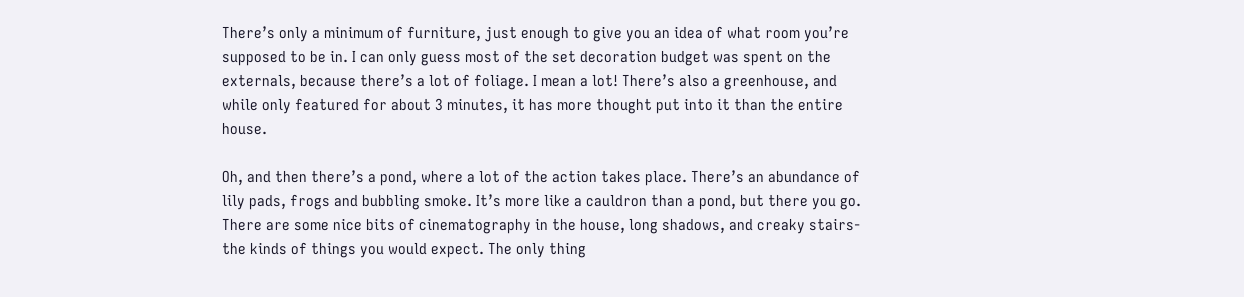There’s only a minimum of furniture, just enough to give you an idea of what room you’re supposed to be in. I can only guess most of the set decoration budget was spent on the externals, because there’s a lot of foliage. I mean a lot! There’s also a greenhouse, and while only featured for about 3 minutes, it has more thought put into it than the entire house.

Oh, and then there’s a pond, where a lot of the action takes place. There’s an abundance of lily pads, frogs and bubbling smoke. It’s more like a cauldron than a pond, but there you go.
There are some nice bits of cinematography in the house, long shadows, and creaky stairs-the kinds of things you would expect. The only thing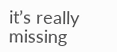it’s really missing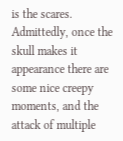is the scares. Admittedly, once the skull makes it appearance there are some nice creepy moments, and the attack of multiple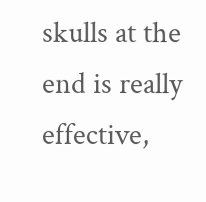skulls at the end is really effective,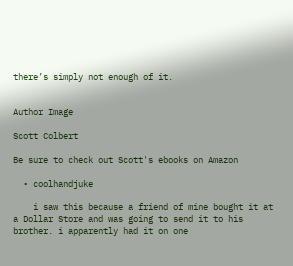there’s simply not enough of it.


Author Image

Scott Colbert

Be sure to check out Scott's ebooks on Amazon

  • coolhandjuke

    i saw this because a friend of mine bought it at a Dollar Store and was going to send it to his brother. i apparently had it on one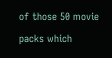of those 50 movie packs which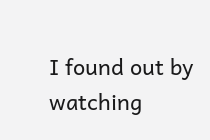I found out by watching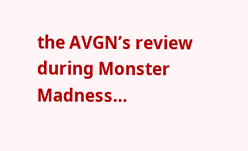the AVGN’s review during Monster Madness…